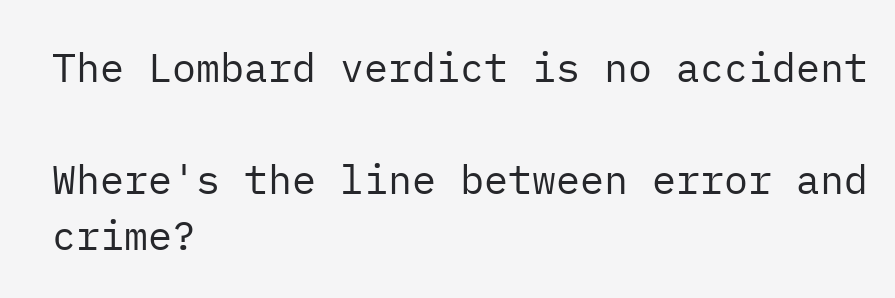The Lombard verdict is no accident

Where's the line between error and crime?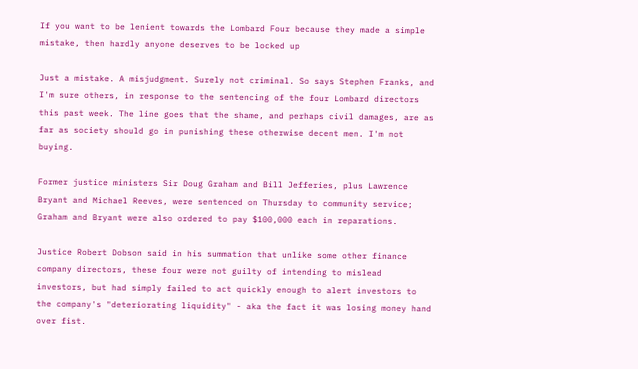If you want to be lenient towards the Lombard Four because they made a simple mistake, then hardly anyone deserves to be locked up

Just a mistake. A misjudgment. Surely not criminal. So says Stephen Franks, and I'm sure others, in response to the sentencing of the four Lombard directors this past week. The line goes that the shame, and perhaps civil damages, are as far as society should go in punishing these otherwise decent men. I'm not buying.

Former justice ministers Sir Doug Graham and Bill Jefferies, plus Lawrence Bryant and Michael Reeves, were sentenced on Thursday to community service; Graham and Bryant were also ordered to pay $100,000 each in reparations.

Justice Robert Dobson said in his summation that unlike some other finance company directors, these four were not guilty of intending to mislead investors, but had simply failed to act quickly enough to alert investors to the company's "deteriorating liquidity" - aka the fact it was losing money hand over fist.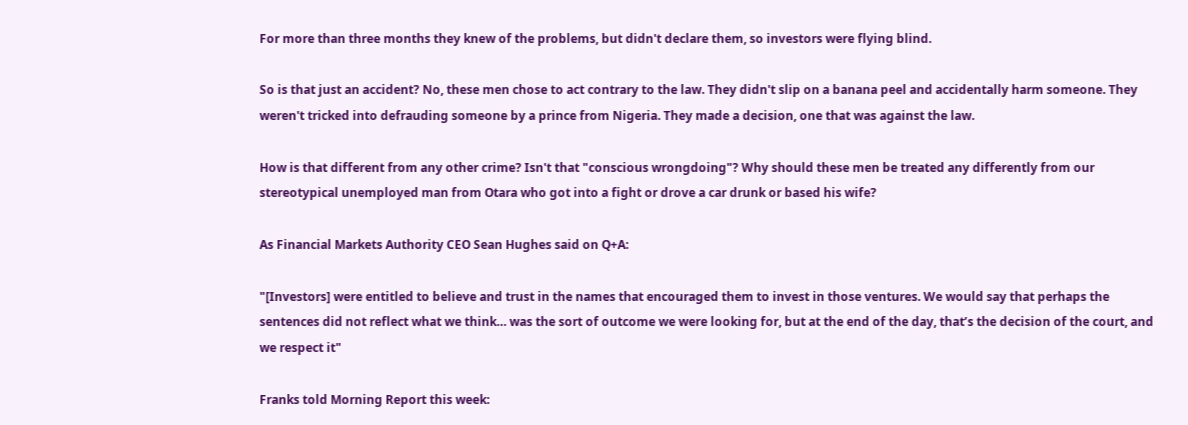For more than three months they knew of the problems, but didn't declare them, so investors were flying blind.

So is that just an accident? No, these men chose to act contrary to the law. They didn't slip on a banana peel and accidentally harm someone. They weren't tricked into defrauding someone by a prince from Nigeria. They made a decision, one that was against the law.

How is that different from any other crime? Isn't that "conscious wrongdoing"? Why should these men be treated any differently from our stereotypical unemployed man from Otara who got into a fight or drove a car drunk or based his wife?

As Financial Markets Authority CEO Sean Hughes said on Q+A:

"[Investors] were entitled to believe and trust in the names that encouraged them to invest in those ventures. We would say that perhaps the sentences did not reflect what we think… was the sort of outcome we were looking for, but at the end of the day, that’s the decision of the court, and we respect it"

Franks told Morning Report this week: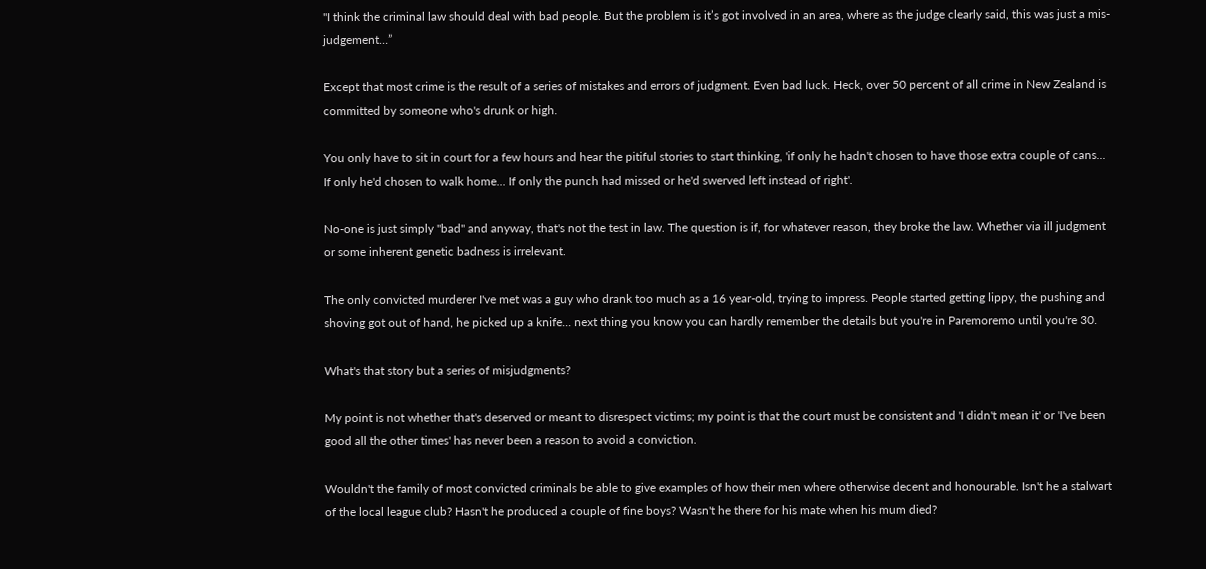"I think the criminal law should deal with bad people. But the problem is it’s got involved in an area, where as the judge clearly said, this was just a mis-judgement…”

Except that most crime is the result of a series of mistakes and errors of judgment. Even bad luck. Heck, over 50 percent of all crime in New Zealand is committed by someone who's drunk or high.

You only have to sit in court for a few hours and hear the pitiful stories to start thinking, 'if only he hadn't chosen to have those extra couple of cans... If only he'd chosen to walk home... If only the punch had missed or he'd swerved left instead of right'.

No-one is just simply "bad" and anyway, that's not the test in law. The question is if, for whatever reason, they broke the law. Whether via ill judgment or some inherent genetic badness is irrelevant.

The only convicted murderer I've met was a guy who drank too much as a 16 year-old, trying to impress. People started getting lippy, the pushing and shoving got out of hand, he picked up a knife... next thing you know you can hardly remember the details but you're in Paremoremo until you're 30.

What's that story but a series of misjudgments?

My point is not whether that's deserved or meant to disrespect victims; my point is that the court must be consistent and 'I didn't mean it' or 'I've been good all the other times' has never been a reason to avoid a conviction.

Wouldn't the family of most convicted criminals be able to give examples of how their men where otherwise decent and honourable. Isn't he a stalwart of the local league club? Hasn't he produced a couple of fine boys? Wasn't he there for his mate when his mum died?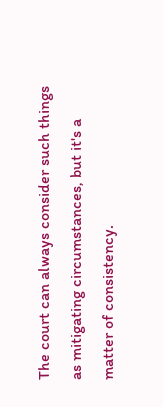The court can always consider such things as mitigating circumstances, but it's a matter of consistency.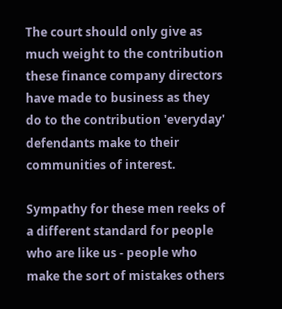The court should only give as much weight to the contribution these finance company directors have made to business as they do to the contribution 'everyday' defendants make to their communities of interest.

Sympathy for these men reeks of a different standard for people who are like us - people who make the sort of mistakes others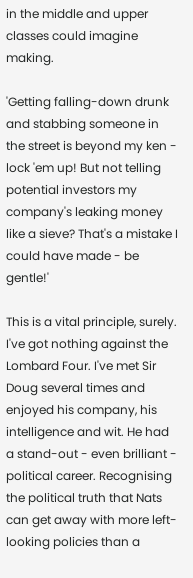in the middle and upper classes could imagine making.

'Getting falling-down drunk and stabbing someone in the street is beyond my ken - lock 'em up! But not telling potential investors my company's leaking money like a sieve? That's a mistake I could have made - be gentle!'

This is a vital principle, surely. I've got nothing against the Lombard Four. I've met Sir Doug several times and enjoyed his company, his intelligence and wit. He had a stand-out - even brilliant - political career. Recognising the political truth that Nats can get away with more left-looking policies than a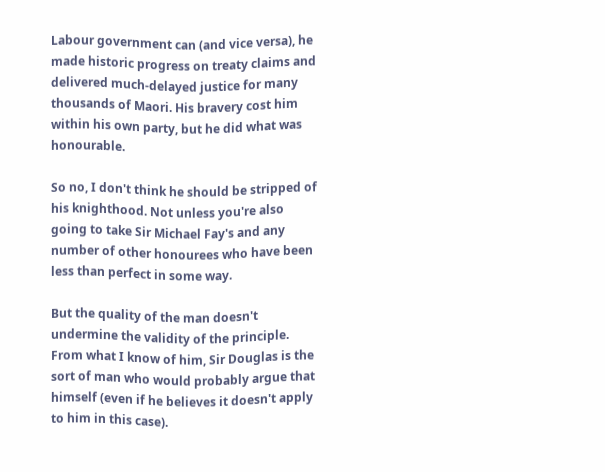Labour government can (and vice versa), he made historic progress on treaty claims and delivered much-delayed justice for many thousands of Maori. His bravery cost him within his own party, but he did what was honourable.

So no, I don't think he should be stripped of his knighthood. Not unless you're also going to take Sir Michael Fay's and any number of other honourees who have been less than perfect in some way.

But the quality of the man doesn't undermine the validity of the principle. From what I know of him, Sir Douglas is the sort of man who would probably argue that himself (even if he believes it doesn't apply to him in this case).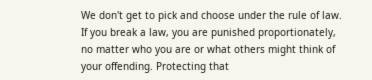We don't get to pick and choose under the rule of law. If you break a law, you are punished proportionately, no matter who you are or what others might think of your offending. Protecting that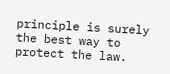principle is surely the best way to protect the law.